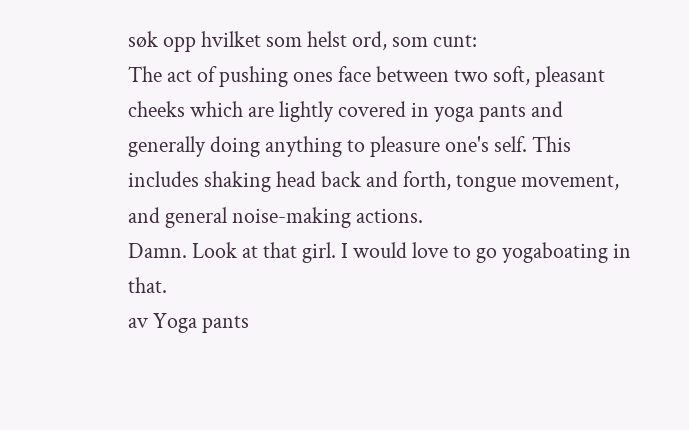søk opp hvilket som helst ord, som cunt:
The act of pushing ones face between two soft, pleasant cheeks which are lightly covered in yoga pants and generally doing anything to pleasure one's self. This includes shaking head back and forth, tongue movement, and general noise-making actions.
Damn. Look at that girl. I would love to go yogaboating in that.
av Yoga pants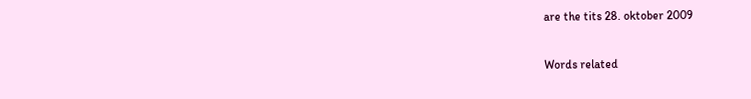are the tits 28. oktober 2009

Words related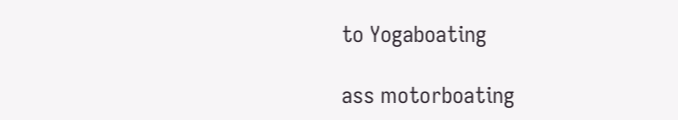to Yogaboating

ass motorboating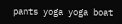pants yoga yoga boat